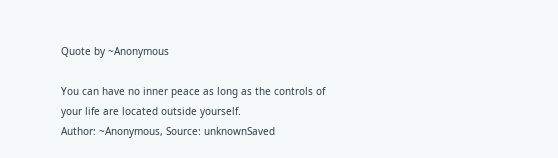Quote by ~Anonymous

You can have no inner peace as long as the controls of your life are located outside yourself.
Author: ~Anonymous, Source: unknownSaved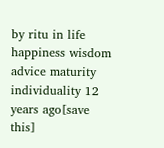by ritu in life happiness wisdom advice maturity individuality 12 years ago[save this]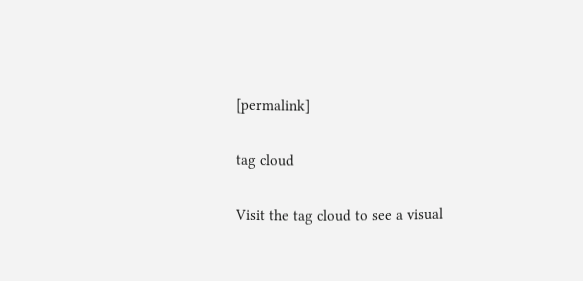[permalink]

tag cloud

Visit the tag cloud to see a visual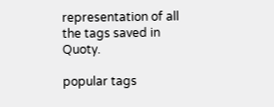representation of all the tags saved in Quoty.

popular tags